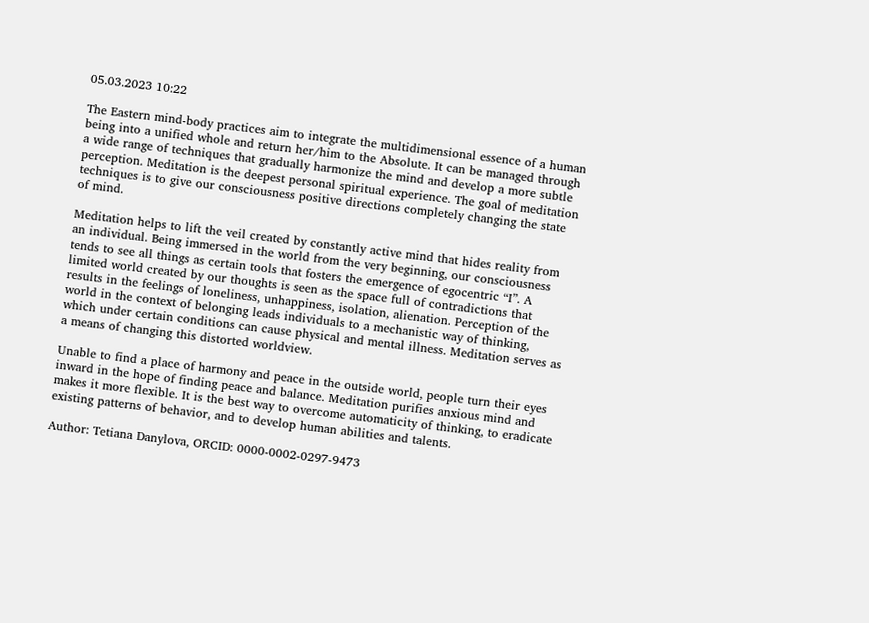05.03.2023 10:22

The Eastern mind-body practices aim to integrate the multidimensional essence of a human being into a unified whole and return her/him to the Absolute. It can be managed through a wide range of techniques that gradually harmonize the mind and develop a more subtle perception. Meditation is the deepest personal spiritual experience. The goal of meditation techniques is to give our consciousness positive directions completely changing the state of mind.

Meditation helps to lift the veil created by constantly active mind that hides reality from an individual. Being immersed in the world from the very beginning, our consciousness tends to see all things as certain tools that fosters the emergence of egocentric “I”. A limited world created by our thoughts is seen as the space full of contradictions that results in the feelings of loneliness, unhappiness, isolation, alienation. Perception of the world in the context of belonging leads individuals to a mechanistic way of thinking, which under certain conditions can cause physical and mental illness. Meditation serves as a means of changing this distorted worldview.

Unable to find a place of harmony and peace in the outside world, people turn their eyes inward in the hope of finding peace and balance. Meditation purifies anxious mind and makes it more flexible. It is the best way to overcome automaticity of thinking, to eradicate existing patterns of behavior, and to develop human abilities and talents.

Author: Tetiana Danylova, ORCID: 0000-0002-0297-9473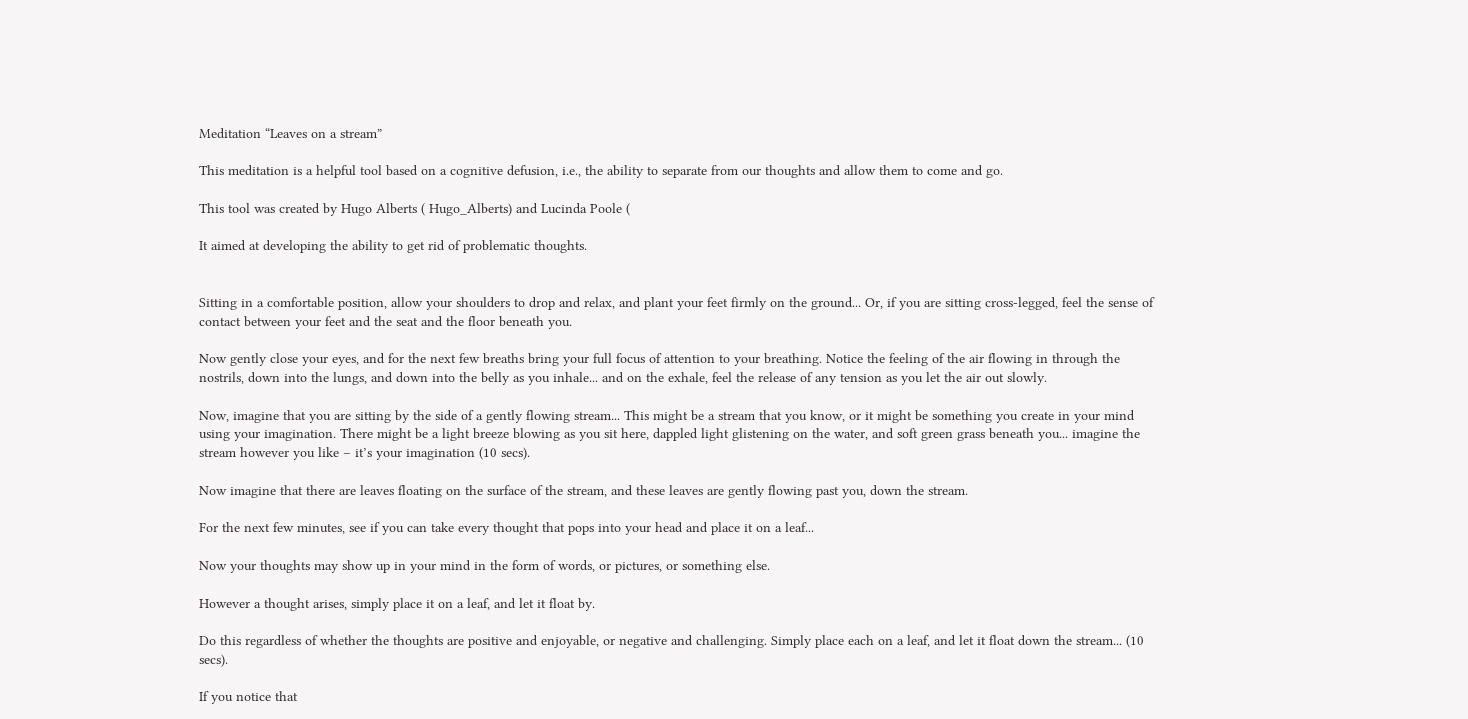Meditation “Leaves on a stream”

This meditation is a helpful tool based on a cognitive defusion, i.e., the ability to separate from our thoughts and allow them to come and go.

This tool was created by Hugo Alberts ( Hugo_Alberts) and Lucinda Poole (

It aimed at developing the ability to get rid of problematic thoughts.


Sitting in a comfortable position, allow your shoulders to drop and relax, and plant your feet firmly on the ground... Or, if you are sitting cross-legged, feel the sense of contact between your feet and the seat and the floor beneath you.

Now gently close your eyes, and for the next few breaths bring your full focus of attention to your breathing. Notice the feeling of the air flowing in through the nostrils, down into the lungs, and down into the belly as you inhale... and on the exhale, feel the release of any tension as you let the air out slowly.

Now, imagine that you are sitting by the side of a gently flowing stream... This might be a stream that you know, or it might be something you create in your mind using your imagination. There might be a light breeze blowing as you sit here, dappled light glistening on the water, and soft green grass beneath you... imagine the stream however you like – it’s your imagination (10 secs).

Now imagine that there are leaves floating on the surface of the stream, and these leaves are gently flowing past you, down the stream.

For the next few minutes, see if you can take every thought that pops into your head and place it on a leaf...

Now your thoughts may show up in your mind in the form of words, or pictures, or something else.

However a thought arises, simply place it on a leaf, and let it float by.

Do this regardless of whether the thoughts are positive and enjoyable, or negative and challenging. Simply place each on a leaf, and let it float down the stream... (10 secs).

If you notice that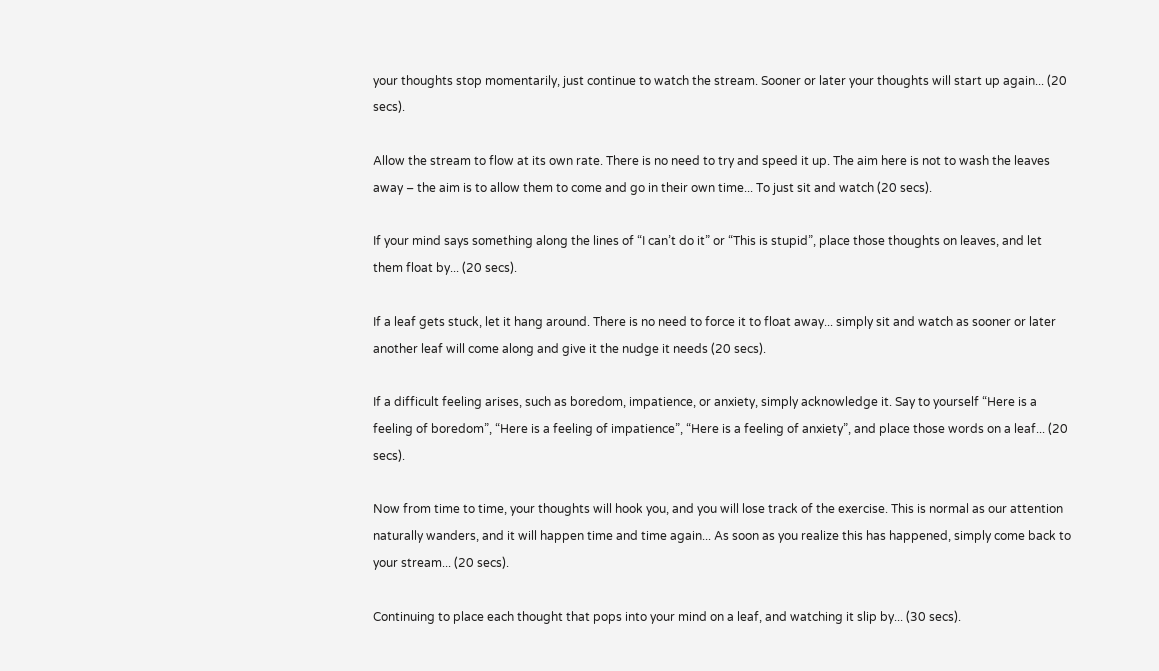your thoughts stop momentarily, just continue to watch the stream. Sooner or later your thoughts will start up again... (20 secs).

Allow the stream to flow at its own rate. There is no need to try and speed it up. The aim here is not to wash the leaves away – the aim is to allow them to come and go in their own time... To just sit and watch (20 secs).

If your mind says something along the lines of “I can’t do it” or “This is stupid”, place those thoughts on leaves, and let them float by... (20 secs).

If a leaf gets stuck, let it hang around. There is no need to force it to float away... simply sit and watch as sooner or later another leaf will come along and give it the nudge it needs (20 secs).

If a difficult feeling arises, such as boredom, impatience, or anxiety, simply acknowledge it. Say to yourself “Here is a feeling of boredom”, “Here is a feeling of impatience”, “Here is a feeling of anxiety”, and place those words on a leaf... (20 secs).

Now from time to time, your thoughts will hook you, and you will lose track of the exercise. This is normal as our attention naturally wanders, and it will happen time and time again... As soon as you realize this has happened, simply come back to your stream... (20 secs).

Continuing to place each thought that pops into your mind on a leaf, and watching it slip by... (30 secs).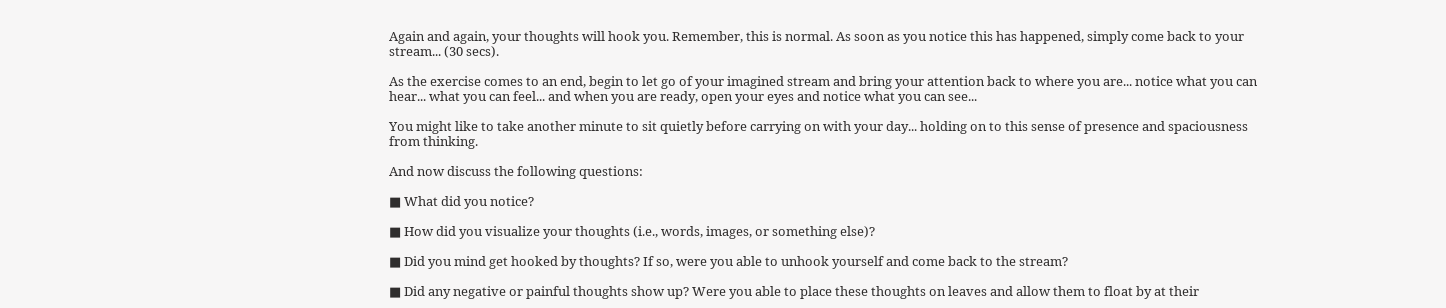Again and again, your thoughts will hook you. Remember, this is normal. As soon as you notice this has happened, simply come back to your stream... (30 secs).

As the exercise comes to an end, begin to let go of your imagined stream and bring your attention back to where you are... notice what you can hear... what you can feel... and when you are ready, open your eyes and notice what you can see...

You might like to take another minute to sit quietly before carrying on with your day... holding on to this sense of presence and spaciousness from thinking.

And now discuss the following questions:

■ What did you notice?

■ How did you visualize your thoughts (i.e., words, images, or something else)?

■ Did you mind get hooked by thoughts? If so, were you able to unhook yourself and come back to the stream?

■ Did any negative or painful thoughts show up? Were you able to place these thoughts on leaves and allow them to float by at their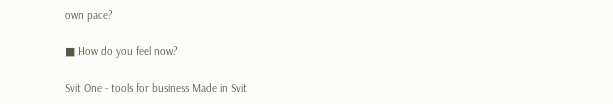own pace?

■ How do you feel now?

Svit One - tools for business Made in Svit